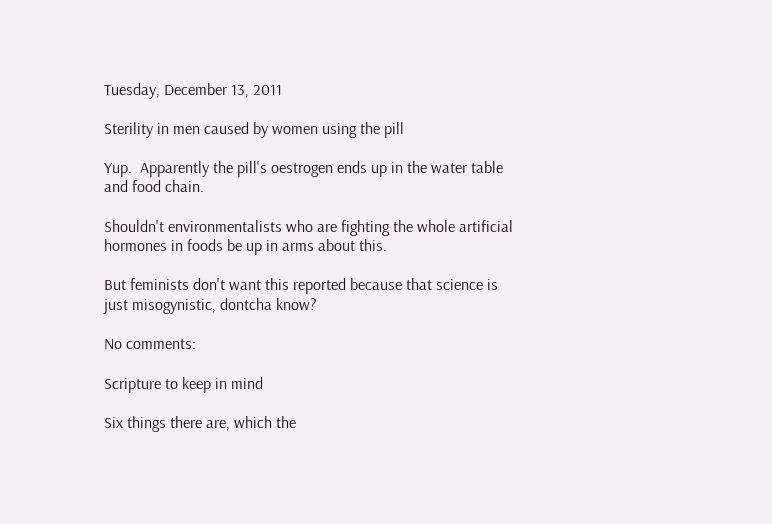Tuesday, December 13, 2011

Sterility in men caused by women using the pill

Yup.  Apparently the pill's oestrogen ends up in the water table and food chain.

Shouldn't environmentalists who are fighting the whole artificial hormones in foods be up in arms about this.

But feminists don't want this reported because that science is just misogynistic, dontcha know?

No comments:

Scripture to keep in mind

Six things there are, which the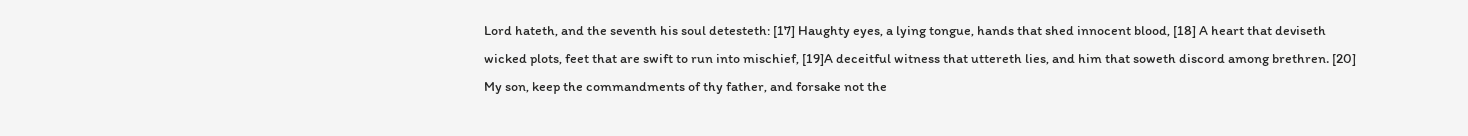Lord hateth, and the seventh his soul detesteth: [17] Haughty eyes, a lying tongue, hands that shed innocent blood, [18] A heart that deviseth wicked plots, feet that are swift to run into mischief, [19]A deceitful witness that uttereth lies, and him that soweth discord among brethren. [20] My son, keep the commandments of thy father, and forsake not the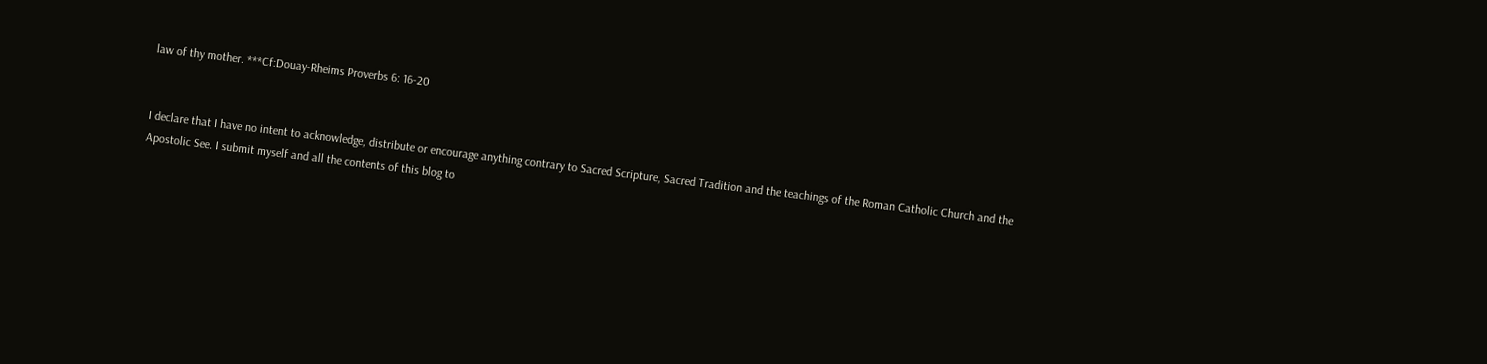law of thy mother. ***Cf:Douay-Rheims Proverbs 6: 16-20


I declare that I have no intent to acknowledge, distribute or encourage anything contrary to Sacred Scripture, Sacred Tradition and the teachings of the Roman Catholic Church and the Apostolic See. I submit myself and all the contents of this blog to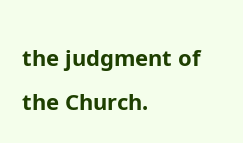the judgment of the Church.